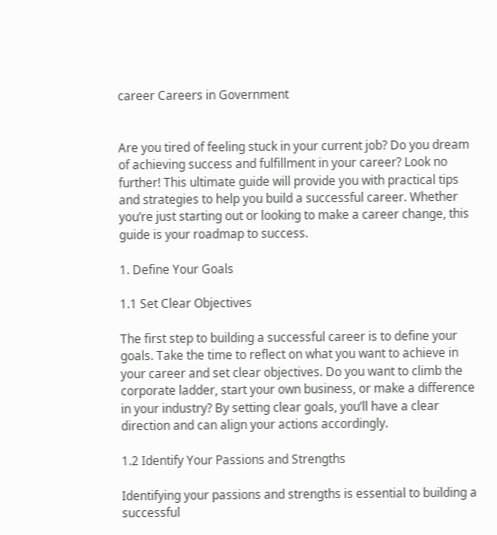career Careers in Government


Are you tired of feeling stuck in your current job? Do you dream of achieving success and fulfillment in your career? Look no further! This ultimate guide will provide you with practical tips and strategies to help you build a successful career. Whether you’re just starting out or looking to make a career change, this guide is your roadmap to success.

1. Define Your Goals

1.1 Set Clear Objectives

The first step to building a successful career is to define your goals. Take the time to reflect on what you want to achieve in your career and set clear objectives. Do you want to climb the corporate ladder, start your own business, or make a difference in your industry? By setting clear goals, you’ll have a clear direction and can align your actions accordingly.

1.2 Identify Your Passions and Strengths

Identifying your passions and strengths is essential to building a successful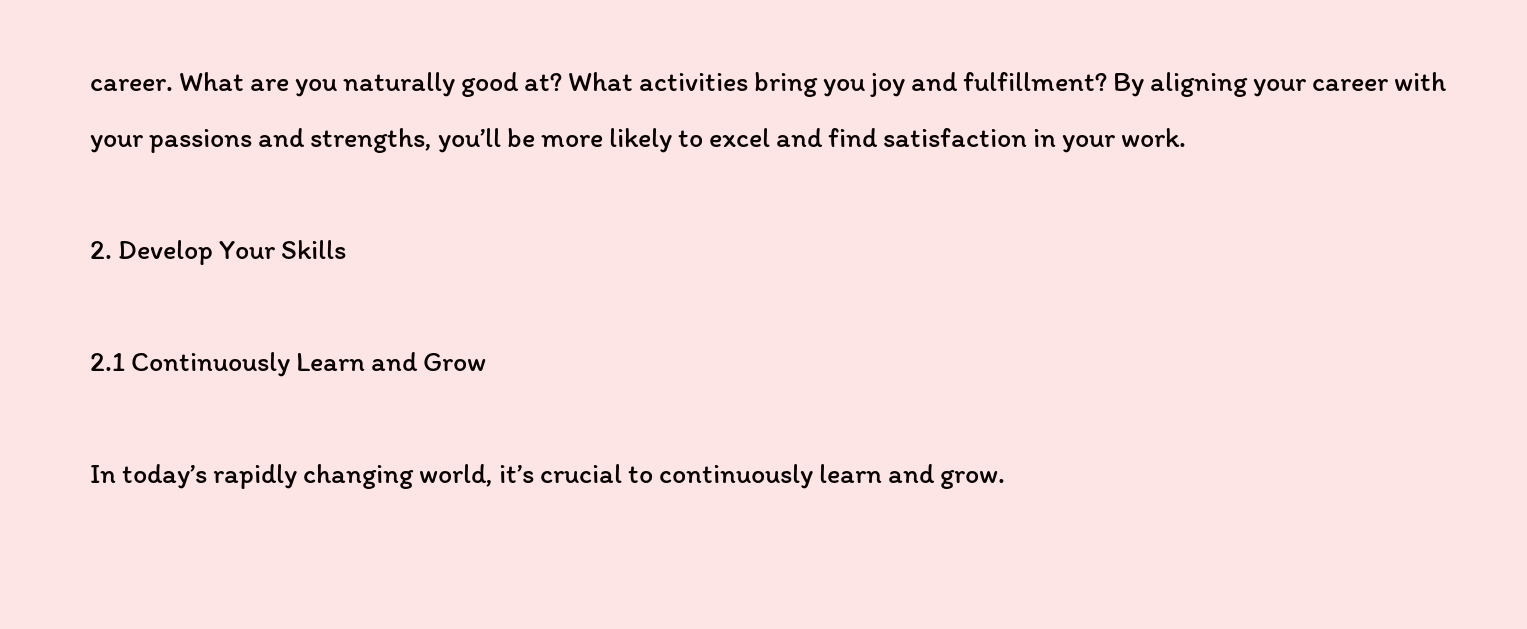career. What are you naturally good at? What activities bring you joy and fulfillment? By aligning your career with your passions and strengths, you’ll be more likely to excel and find satisfaction in your work.

2. Develop Your Skills

2.1 Continuously Learn and Grow

In today’s rapidly changing world, it’s crucial to continuously learn and grow.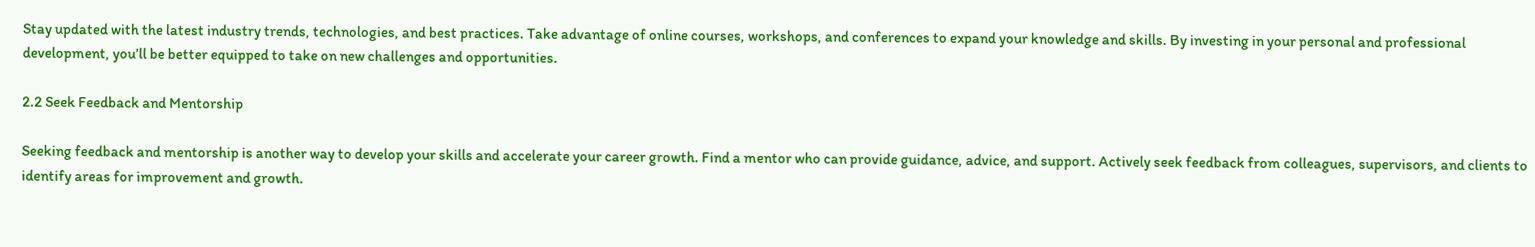Stay updated with the latest industry trends, technologies, and best practices. Take advantage of online courses, workshops, and conferences to expand your knowledge and skills. By investing in your personal and professional development, you’ll be better equipped to take on new challenges and opportunities.

2.2 Seek Feedback and Mentorship

Seeking feedback and mentorship is another way to develop your skills and accelerate your career growth. Find a mentor who can provide guidance, advice, and support. Actively seek feedback from colleagues, supervisors, and clients to identify areas for improvement and growth.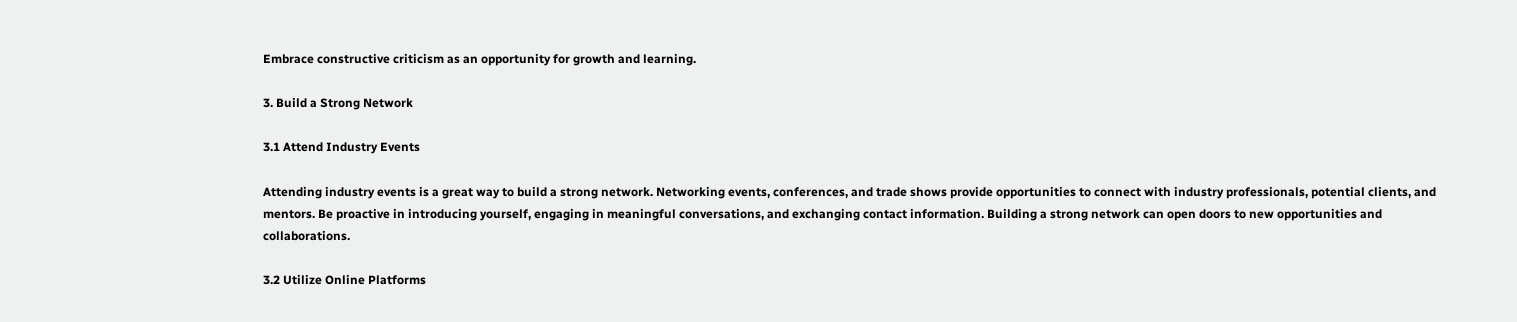Embrace constructive criticism as an opportunity for growth and learning.

3. Build a Strong Network

3.1 Attend Industry Events

Attending industry events is a great way to build a strong network. Networking events, conferences, and trade shows provide opportunities to connect with industry professionals, potential clients, and mentors. Be proactive in introducing yourself, engaging in meaningful conversations, and exchanging contact information. Building a strong network can open doors to new opportunities and collaborations.

3.2 Utilize Online Platforms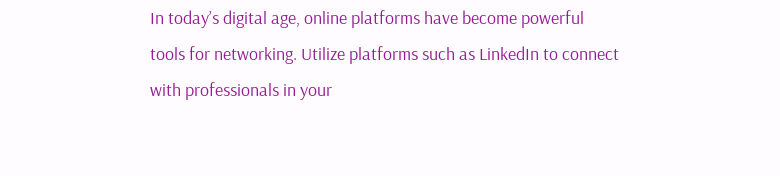In today’s digital age, online platforms have become powerful tools for networking. Utilize platforms such as LinkedIn to connect with professionals in your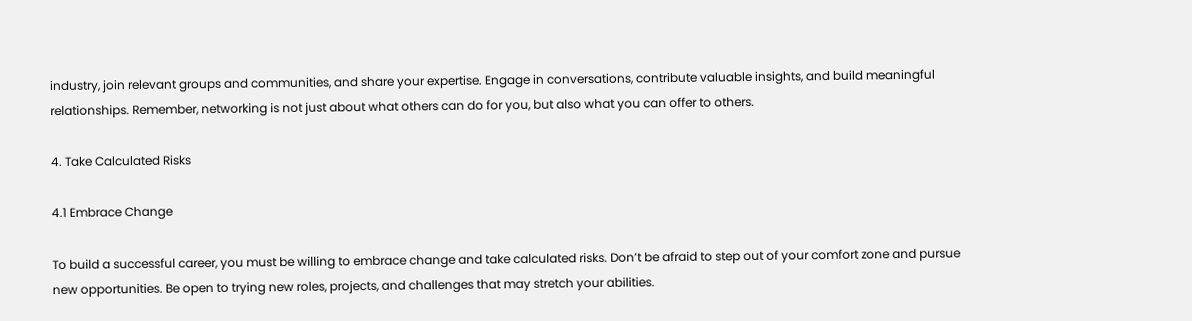industry, join relevant groups and communities, and share your expertise. Engage in conversations, contribute valuable insights, and build meaningful relationships. Remember, networking is not just about what others can do for you, but also what you can offer to others.

4. Take Calculated Risks

4.1 Embrace Change

To build a successful career, you must be willing to embrace change and take calculated risks. Don’t be afraid to step out of your comfort zone and pursue new opportunities. Be open to trying new roles, projects, and challenges that may stretch your abilities.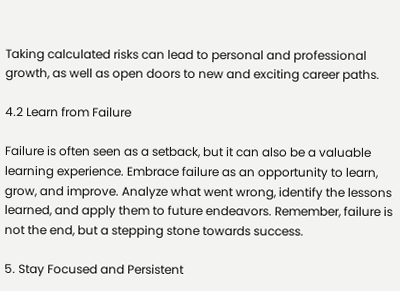Taking calculated risks can lead to personal and professional growth, as well as open doors to new and exciting career paths.

4.2 Learn from Failure

Failure is often seen as a setback, but it can also be a valuable learning experience. Embrace failure as an opportunity to learn, grow, and improve. Analyze what went wrong, identify the lessons learned, and apply them to future endeavors. Remember, failure is not the end, but a stepping stone towards success.

5. Stay Focused and Persistent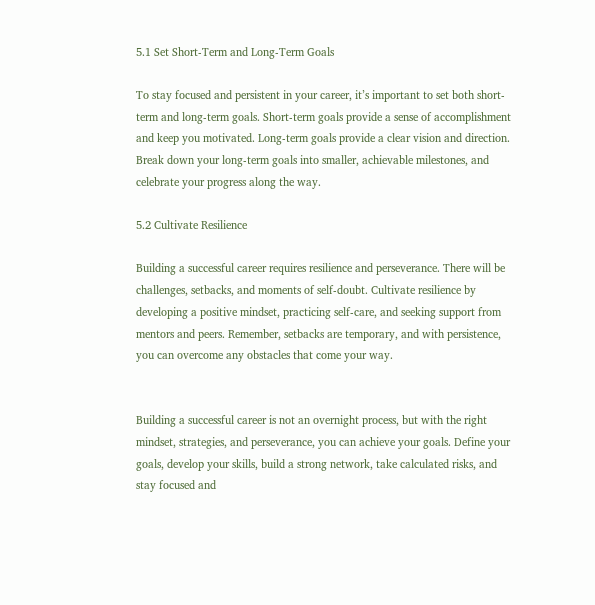5.1 Set Short-Term and Long-Term Goals

To stay focused and persistent in your career, it’s important to set both short-term and long-term goals. Short-term goals provide a sense of accomplishment and keep you motivated. Long-term goals provide a clear vision and direction. Break down your long-term goals into smaller, achievable milestones, and celebrate your progress along the way.

5.2 Cultivate Resilience

Building a successful career requires resilience and perseverance. There will be challenges, setbacks, and moments of self-doubt. Cultivate resilience by developing a positive mindset, practicing self-care, and seeking support from mentors and peers. Remember, setbacks are temporary, and with persistence, you can overcome any obstacles that come your way.


Building a successful career is not an overnight process, but with the right mindset, strategies, and perseverance, you can achieve your goals. Define your goals, develop your skills, build a strong network, take calculated risks, and stay focused and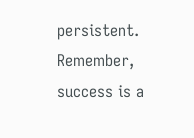persistent. Remember, success is a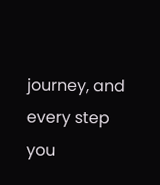journey, and every step you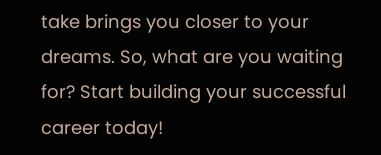take brings you closer to your dreams. So, what are you waiting for? Start building your successful career today!